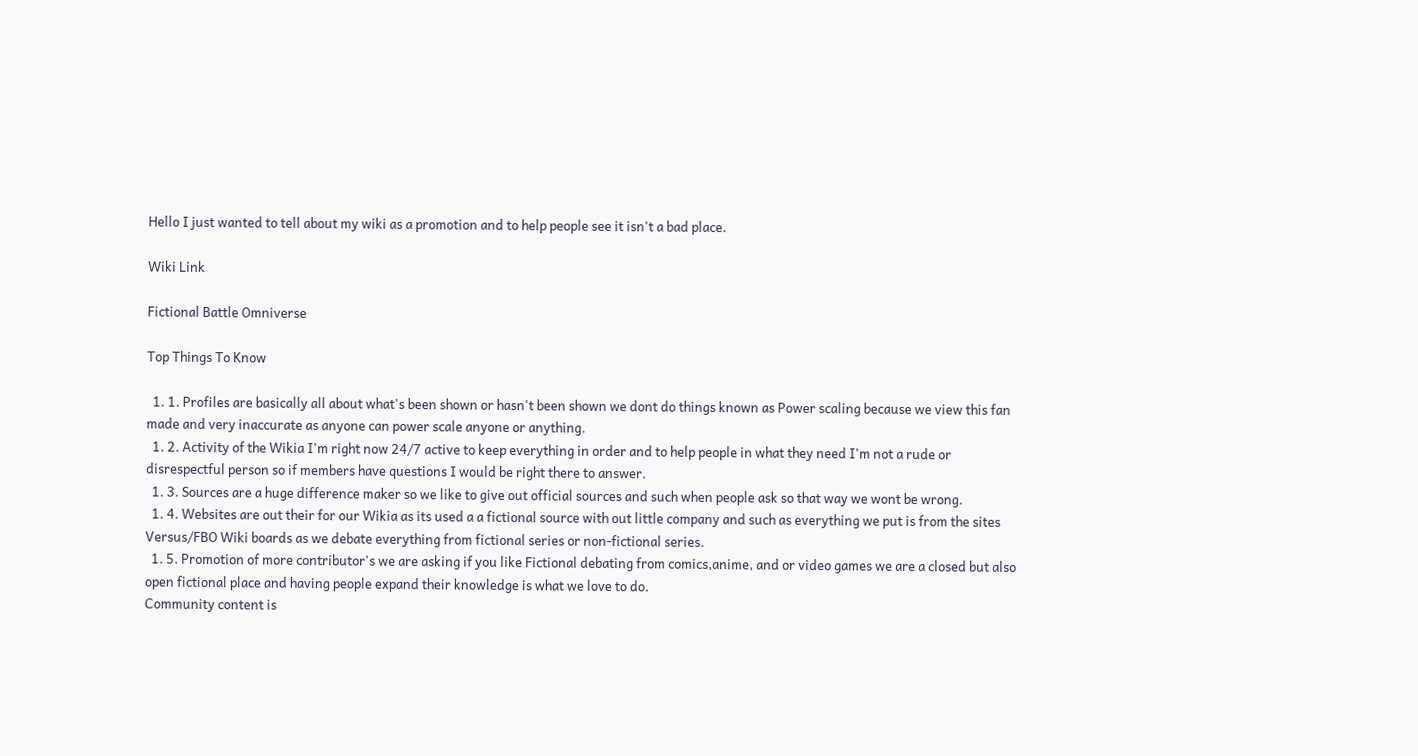Hello I just wanted to tell about my wiki as a promotion and to help people see it isn't a bad place.

Wiki Link

Fictional Battle Omniverse

Top Things To Know

  1. 1. Profiles are basically all about what's been shown or hasn't been shown we dont do things known as Power scaling because we view this fan made and very inaccurate as anyone can power scale anyone or anything.
  1. 2. Activity of the Wikia I'm right now 24/7 active to keep everything in order and to help people in what they need I'm not a rude or disrespectful person so if members have questions I would be right there to answer.
  1. 3. Sources are a huge difference maker so we like to give out official sources and such when people ask so that way we wont be wrong.
  1. 4. Websites are out their for our Wikia as its used a a fictional source with out little company and such as everything we put is from the sites Versus/FBO Wiki boards as we debate everything from fictional series or non-fictional series.
  1. 5. Promotion of more contributor's we are asking if you like Fictional debating from comics,anime, and or video games we are a closed but also open fictional place and having people expand their knowledge is what we love to do.
Community content is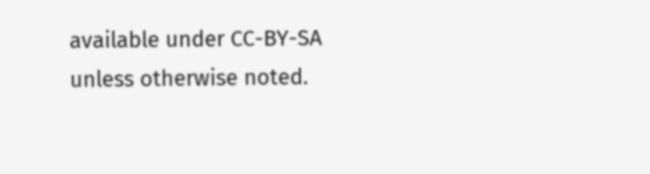available under CC-BY-SA unless otherwise noted.